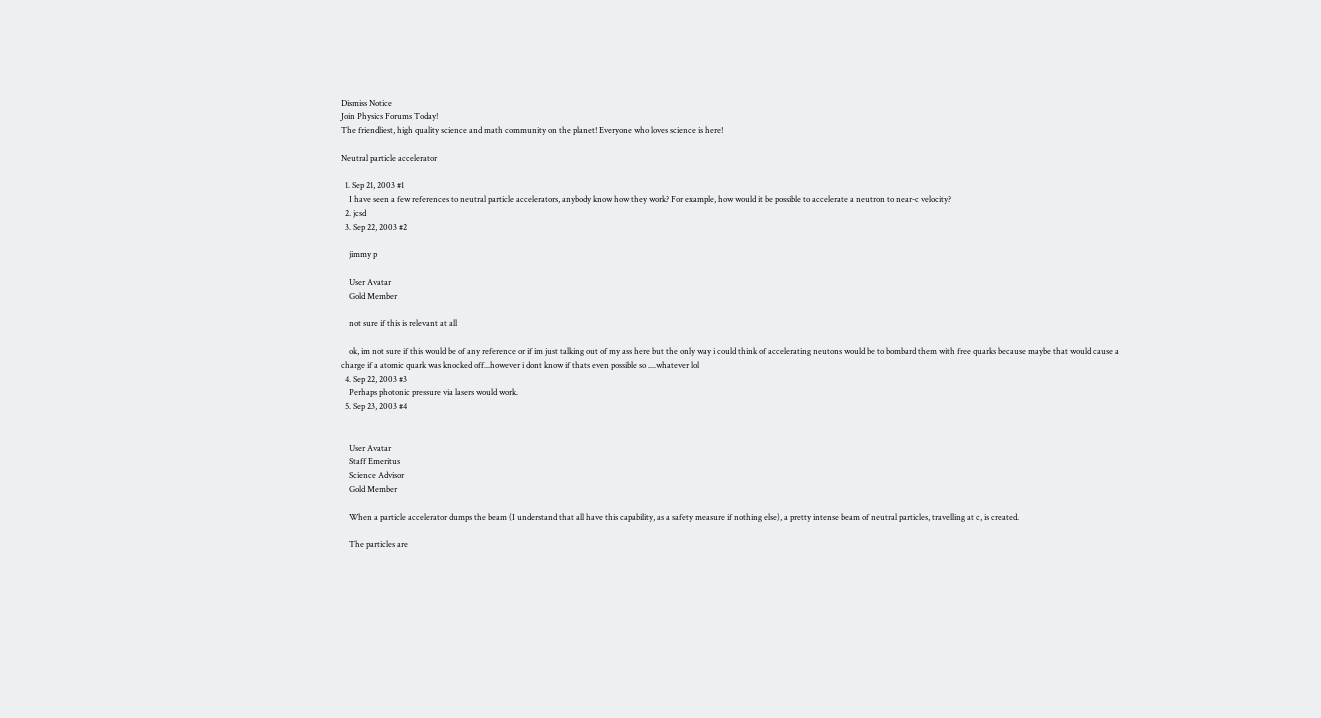Dismiss Notice
Join Physics Forums Today!
The friendliest, high quality science and math community on the planet! Everyone who loves science is here!

Neutral particle accelerator

  1. Sep 21, 2003 #1
    I have seen a few references to neutral particle accelerators, anybody know how they work? For example, how would it be possible to accelerate a neutron to near-c velocity?
  2. jcsd
  3. Sep 22, 2003 #2

    jimmy p

    User Avatar
    Gold Member

    not sure if this is relevant at all

    ok, im not sure if this would be of any reference or if im just talking out of my ass here but the only way i could think of accelerating neutons would be to bombard them with free quarks because maybe that would cause a charge if a atomic quark was knocked off...however i dont know if thats even possible so ....whatever lol
  4. Sep 22, 2003 #3
    Perhaps photonic pressure via lasers would work.
  5. Sep 23, 2003 #4


    User Avatar
    Staff Emeritus
    Science Advisor
    Gold Member

    When a particle accelerator dumps the beam (I understand that all have this capability, as a safety measure if nothing else), a pretty intense beam of neutral particles, travelling at c, is created.

    The particles are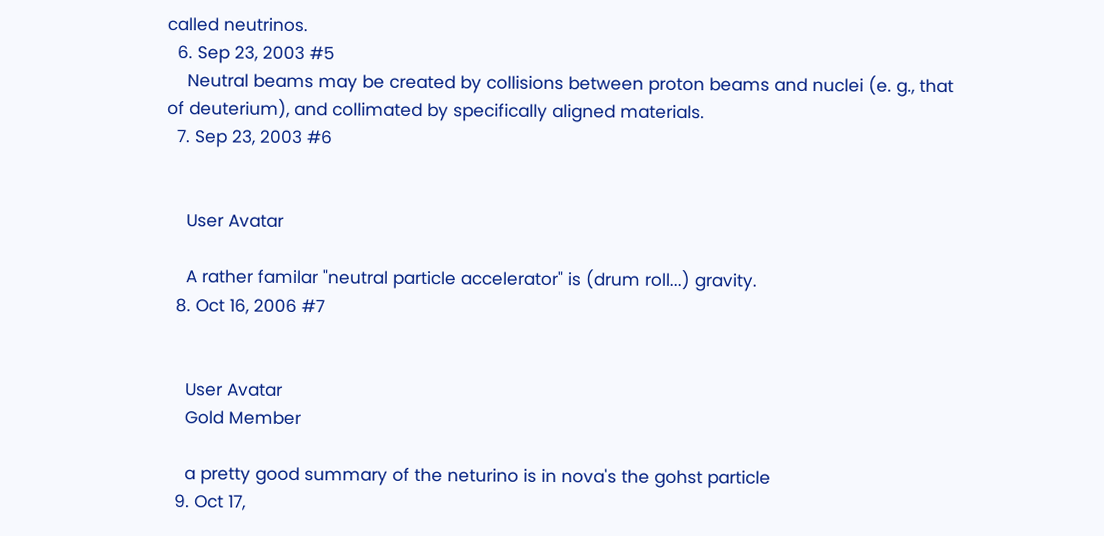called neutrinos.
  6. Sep 23, 2003 #5
    Neutral beams may be created by collisions between proton beams and nuclei (e. g., that of deuterium), and collimated by specifically aligned materials.
  7. Sep 23, 2003 #6


    User Avatar

    A rather familar "neutral particle accelerator" is (drum roll...) gravity.
  8. Oct 16, 2006 #7


    User Avatar
    Gold Member

    a pretty good summary of the neturino is in nova's the gohst particle
  9. Oct 17,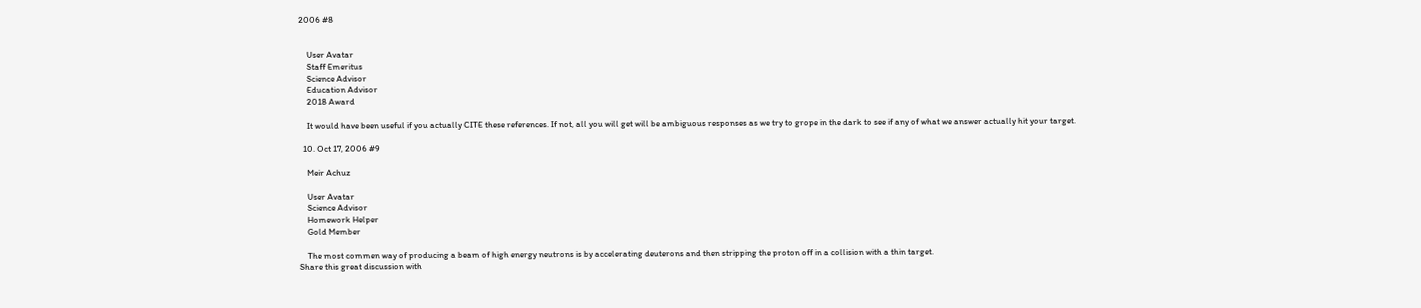2006 #8


    User Avatar
    Staff Emeritus
    Science Advisor
    Education Advisor
    2018 Award

    It would have been useful if you actually CITE these references. If not, all you will get will be ambiguous responses as we try to grope in the dark to see if any of what we answer actually hit your target.

  10. Oct 17, 2006 #9

    Meir Achuz

    User Avatar
    Science Advisor
    Homework Helper
    Gold Member

    The most commen way of producing a beam of high energy neutrons is by accelerating deuterons and then stripping the proton off in a collision with a thin target.
Share this great discussion with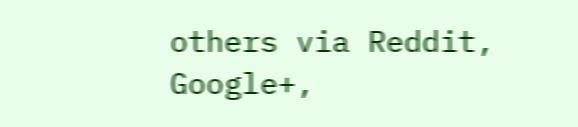others via Reddit, Google+,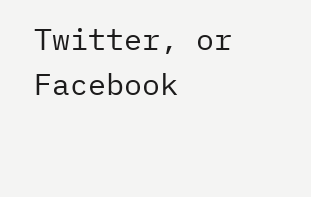Twitter, or Facebook